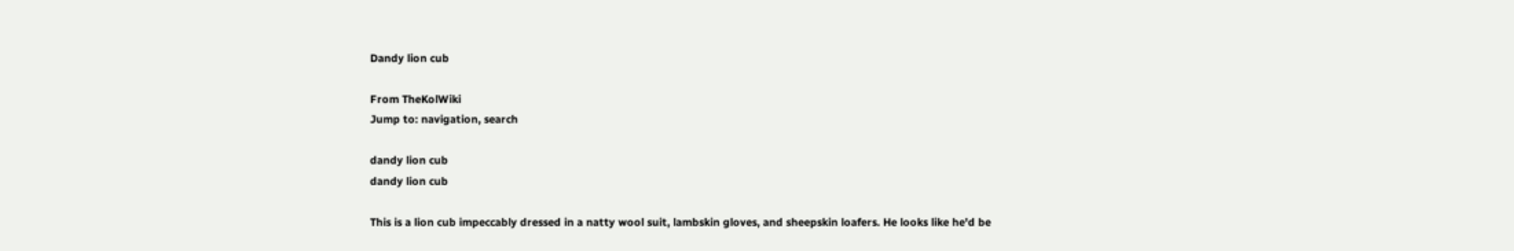Dandy lion cub

From TheKolWiki
Jump to: navigation, search

dandy lion cub
dandy lion cub

This is a lion cub impeccably dressed in a natty wool suit, lambskin gloves, and sheepskin loafers. He looks like he'd be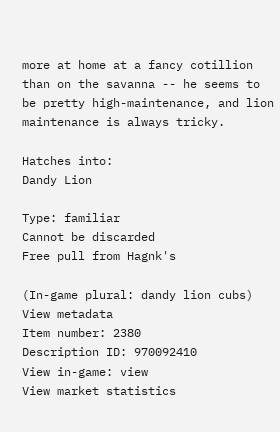more at home at a fancy cotillion than on the savanna -- he seems to be pretty high-maintenance, and lion maintenance is always tricky.

Hatches into:
Dandy Lion

Type: familiar
Cannot be discarded
Free pull from Hagnk's

(In-game plural: dandy lion cubs)
View metadata
Item number: 2380
Description ID: 970092410
View in-game: view
View market statistics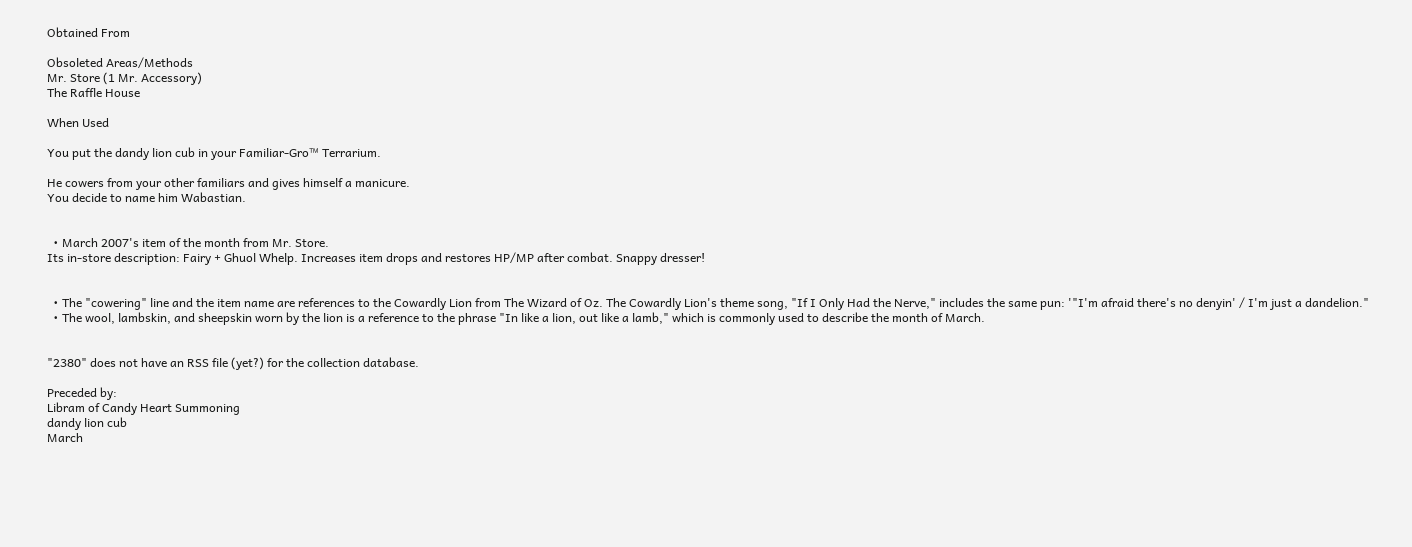Obtained From

Obsoleted Areas/Methods
Mr. Store (1 Mr. Accessory)
The Raffle House

When Used

You put the dandy lion cub in your Familiar-Gro™ Terrarium.

He cowers from your other familiars and gives himself a manicure.
You decide to name him Wabastian.


  • March 2007's item of the month from Mr. Store.
Its in-store description: Fairy + Ghuol Whelp. Increases item drops and restores HP/MP after combat. Snappy dresser!


  • The "cowering" line and the item name are references to the Cowardly Lion from The Wizard of Oz. The Cowardly Lion's theme song, "If I Only Had the Nerve," includes the same pun: '"I'm afraid there's no denyin' / I'm just a dandelion."
  • The wool, lambskin, and sheepskin worn by the lion is a reference to the phrase "In like a lion, out like a lamb," which is commonly used to describe the month of March.


"2380" does not have an RSS file (yet?) for the collection database.

Preceded by:
Libram of Candy Heart Summoning
dandy lion cub
March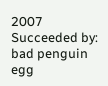2007
Succeeded by:
bad penguin egg